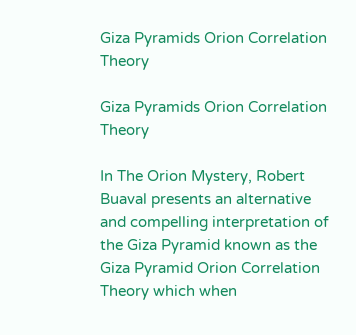Giza Pyramids Orion Correlation Theory

Giza Pyramids Orion Correlation Theory

In The Orion Mystery, Robert Buaval presents an alternative and compelling interpretation of the Giza Pyramid known as the Giza Pyramid Orion Correlation Theory which when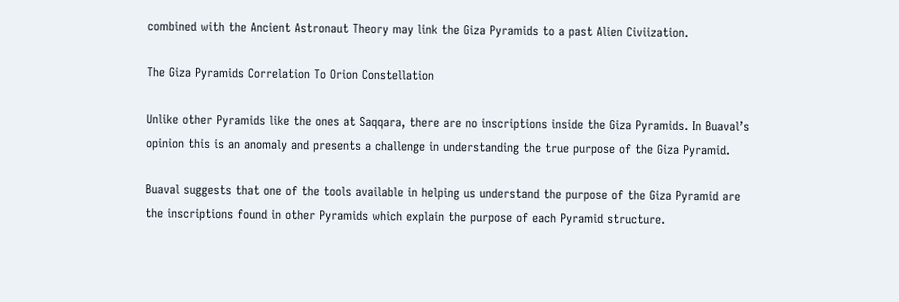combined with the Ancient Astronaut Theory may link the Giza Pyramids to a past Alien Civiization.

The Giza Pyramids Correlation To Orion Constellation

Unlike other Pyramids like the ones at Saqqara, there are no inscriptions inside the Giza Pyramids. In Buaval’s opinion this is an anomaly and presents a challenge in understanding the true purpose of the Giza Pyramid.

Buaval suggests that one of the tools available in helping us understand the purpose of the Giza Pyramid are the inscriptions found in other Pyramids which explain the purpose of each Pyramid structure.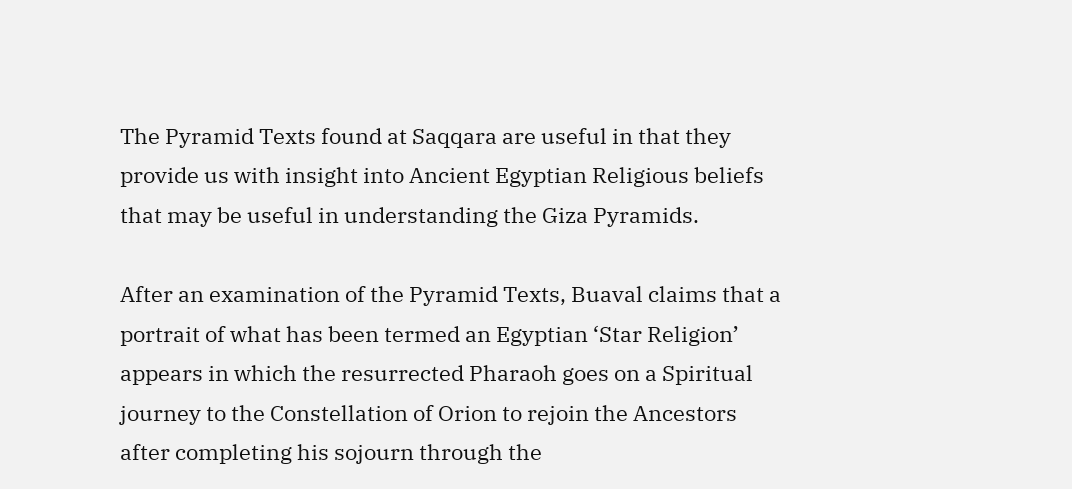The Pyramid Texts found at Saqqara are useful in that they provide us with insight into Ancient Egyptian Religious beliefs that may be useful in understanding the Giza Pyramids.

After an examination of the Pyramid Texts, Buaval claims that a portrait of what has been termed an Egyptian ‘Star Religion’ appears in which the resurrected Pharaoh goes on a Spiritual journey to the Constellation of Orion to rejoin the Ancestors after completing his sojourn through the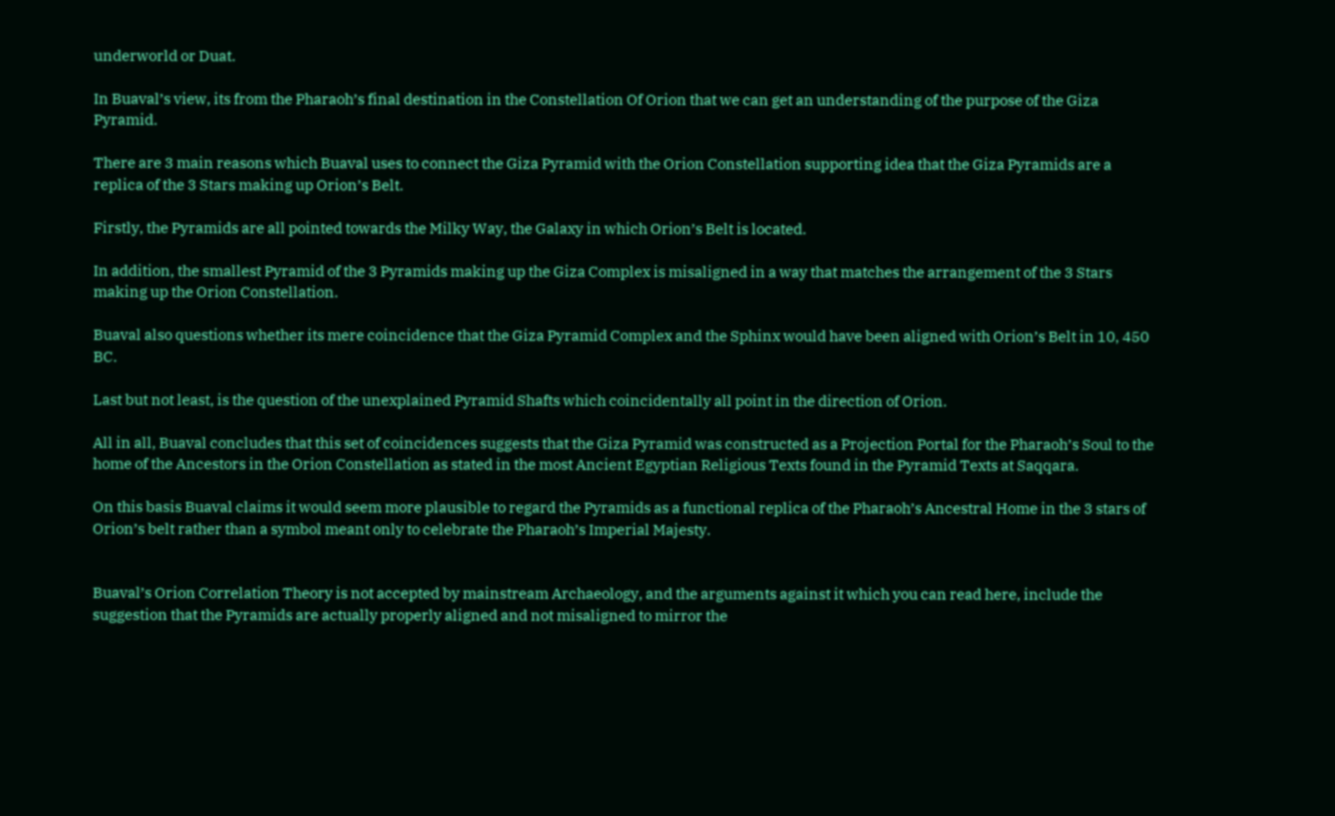underworld or Duat.

In Buaval’s view, its from the Pharaoh’s final destination in the Constellation Of Orion that we can get an understanding of the purpose of the Giza Pyramid.

There are 3 main reasons which Buaval uses to connect the Giza Pyramid with the Orion Constellation supporting idea that the Giza Pyramids are a replica of the 3 Stars making up Orion’s Belt.

Firstly, the Pyramids are all pointed towards the Milky Way, the Galaxy in which Orion’s Belt is located.

In addition, the smallest Pyramid of the 3 Pyramids making up the Giza Complex is misaligned in a way that matches the arrangement of the 3 Stars making up the Orion Constellation.

Buaval also questions whether its mere coincidence that the Giza Pyramid Complex and the Sphinx would have been aligned with Orion’s Belt in 10, 450 BC.

Last but not least, is the question of the unexplained Pyramid Shafts which coincidentally all point in the direction of Orion.

All in all, Buaval concludes that this set of coincidences suggests that the Giza Pyramid was constructed as a Projection Portal for the Pharaoh’s Soul to the home of the Ancestors in the Orion Constellation as stated in the most Ancient Egyptian Religious Texts found in the Pyramid Texts at Saqqara.

On this basis Buaval claims it would seem more plausible to regard the Pyramids as a functional replica of the Pharaoh’s Ancestral Home in the 3 stars of Orion’s belt rather than a symbol meant only to celebrate the Pharaoh’s Imperial Majesty.


Buaval’s Orion Correlation Theory is not accepted by mainstream Archaeology, and the arguments against it which you can read here, include the suggestion that the Pyramids are actually properly aligned and not misaligned to mirror the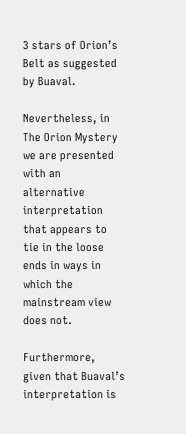3 stars of Orion’s Belt as suggested by Buaval.

Nevertheless, in The Orion Mystery we are presented with an alternative interpretation that appears to tie in the loose ends in ways in which the mainstream view does not.

Furthermore, given that Buaval’s interpretation is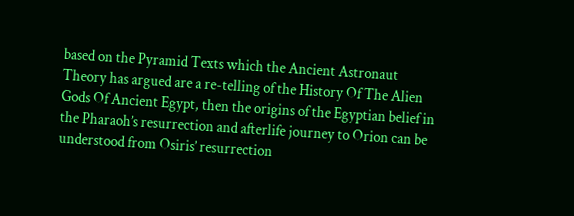based on the Pyramid Texts which the Ancient Astronaut Theory has argued are a re-telling of the History Of The Alien Gods Of Ancient Egypt, then the origins of the Egyptian belief in the Pharaoh’s resurrection and afterlife journey to Orion can be understood from Osiris’ resurrection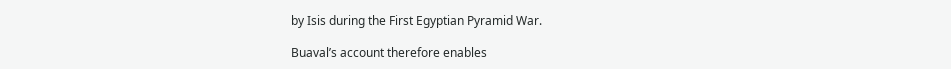by Isis during the First Egyptian Pyramid War.

Buaval’s account therefore enables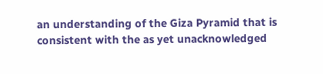an understanding of the Giza Pyramid that is consistent with the as yet unacknowledged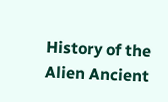History of the Alien Ancient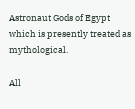Astronaut Gods of Egypt which is presently treated as mythological.

All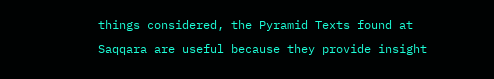things considered, the Pyramid Texts found at Saqqara are useful because they provide insight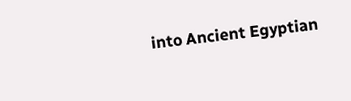into Ancient Egyptian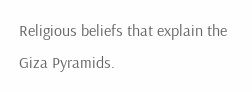Religious beliefs that explain the Giza Pyramids.